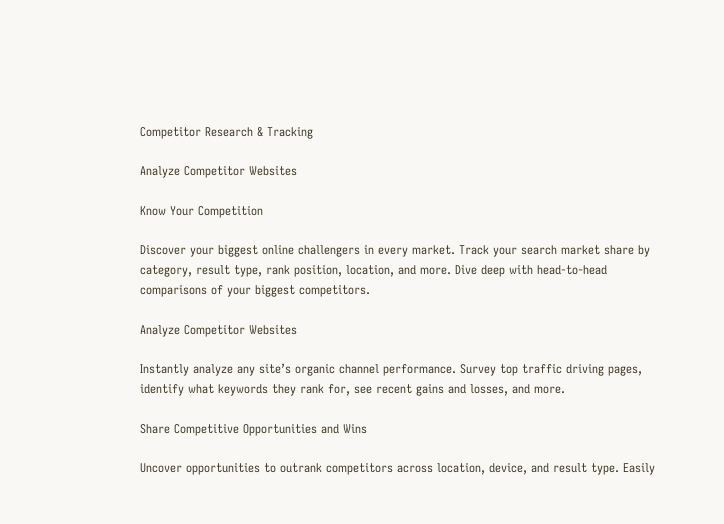Competitor Research & Tracking

Analyze Competitor Websites

Know Your Competition

Discover your biggest online challengers in every market. Track your search market share by category, result type, rank position, location, and more. Dive deep with head-to-head comparisons of your biggest competitors.

Analyze Competitor Websites

Instantly analyze any site’s organic channel performance. Survey top traffic driving pages, identify what keywords they rank for, see recent gains and losses, and more.

Share Competitive Opportunities and Wins

Uncover opportunities to outrank competitors across location, device, and result type. Easily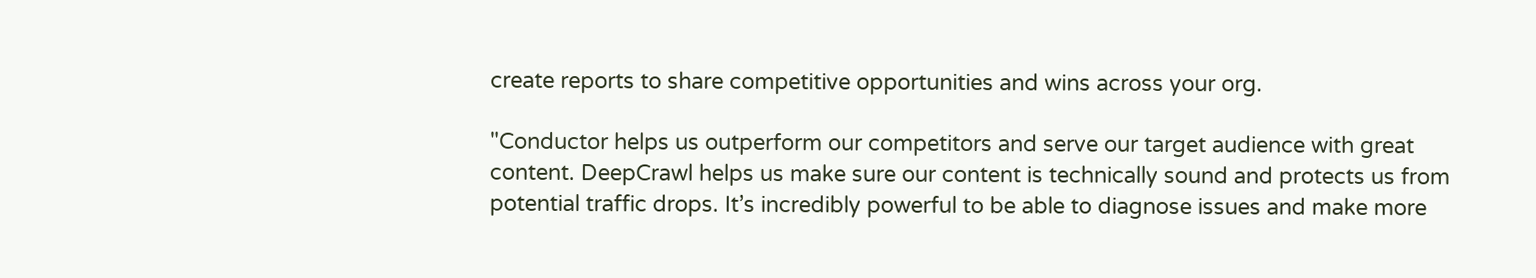create reports to share competitive opportunities and wins across your org.

"Conductor helps us outperform our competitors and serve our target audience with great content. DeepCrawl helps us make sure our content is technically sound and protects us from potential traffic drops. It’s incredibly powerful to be able to diagnose issues and make more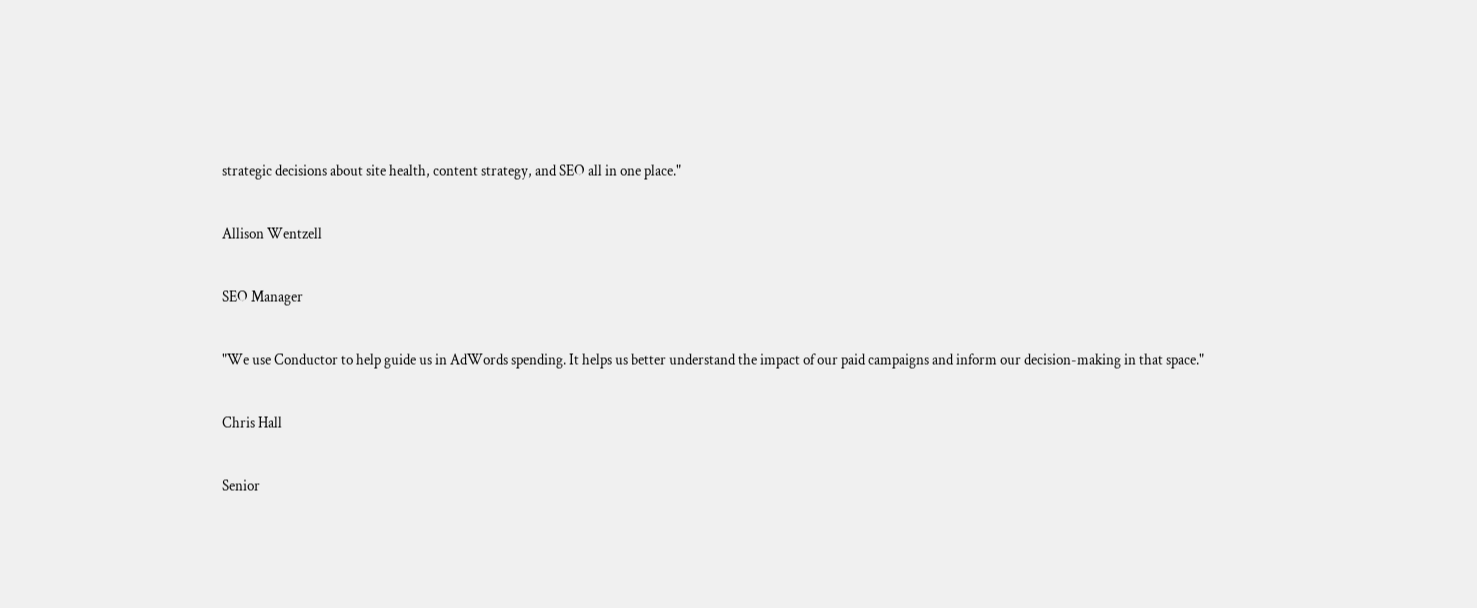strategic decisions about site health, content strategy, and SEO all in one place."

Allison Wentzell

SEO Manager

"We use Conductor to help guide us in AdWords spending. It helps us better understand the impact of our paid campaigns and inform our decision-making in that space."

Chris Hall

Senior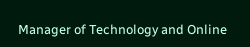Manager of Technology and Online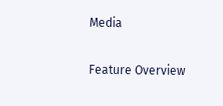Media

Feature Overview